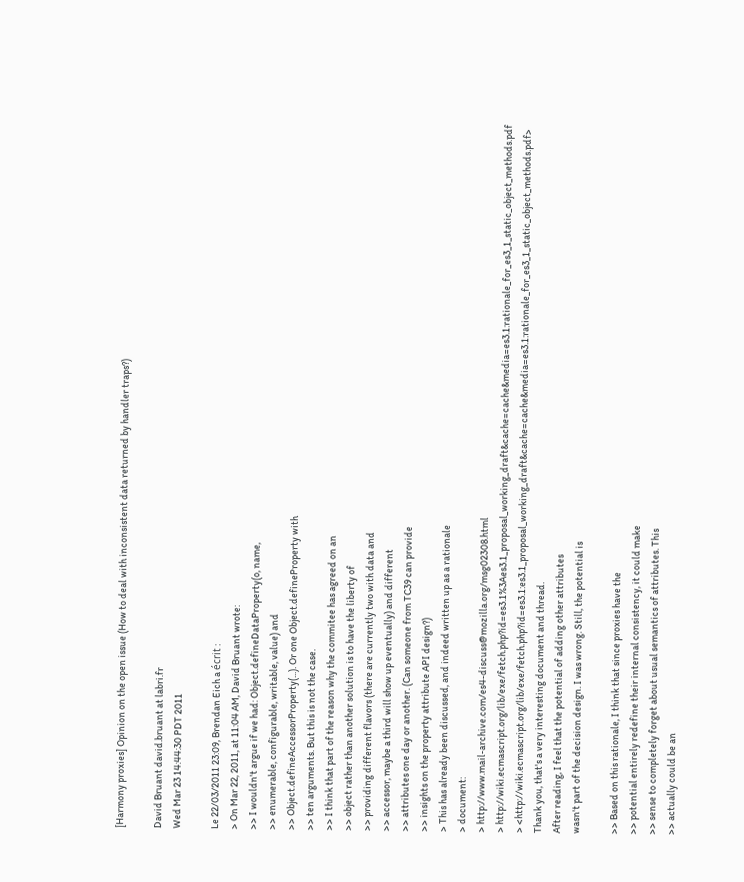[Harmony proxies] Opinion on the open issue (How to deal with inconsistent data returned by handler traps?)

David Bruant david.bruant at labri.fr
Wed Mar 23 14:44:30 PDT 2011

Le 22/03/2011 23:09, Brendan Eich a écrit :
> On Mar 22, 2011, at 11:04 AM, David Bruant wrote:
>> I wouldn't argue if we had: Object.defineDataProperty(o, name,
>> enumerable, configurable, writable, value) and
>> Object.defineAccessorProperty(...). Or one Object.defineProperty with
>> ten arguments. But this is not the case.
>> I think that part of the reason why the commitee has agreed on an
>> object rather than another solution is to have the liberty of
>> providing different flavors (there are currently two with data and
>> accessor, maybe a third will show up eventually) and different
>> attributes one day or another. (Can someone from TC39 can provide
>> insights on the property attribute API design?)
> This has already been discussed, and indeed written up as a rationale
> document:
> http://www.mail-archive.com/es4-discuss@mozilla.org/msg02308.html
> http://wiki.ecmascript.org/lib/exe/fetch.php?id=es3.1%3Aes3.1_proposal_working_draft&cache=cache&media=es3.1:rationale_for_es3_1_static_object_methods.pdf
> <http://wiki.ecmascript.org/lib/exe/fetch.php?id=es3.1:es3.1_proposal_working_draft&cache=cache&media=es3.1:rationale_for_es3_1_static_object_methods.pdf>
Thank you, that's a very interesting document and thread.
After reading, I feel that the potential of adding other attributes
wasn't part of the decision design. I was wrong. Still, the potential is

>> Based on this rationale, I think that since proxies have the
>> potential entirely redefine their internal consistency, it could make
>> sense to completely forget about usual semantics of attributes. This
>> actually could be an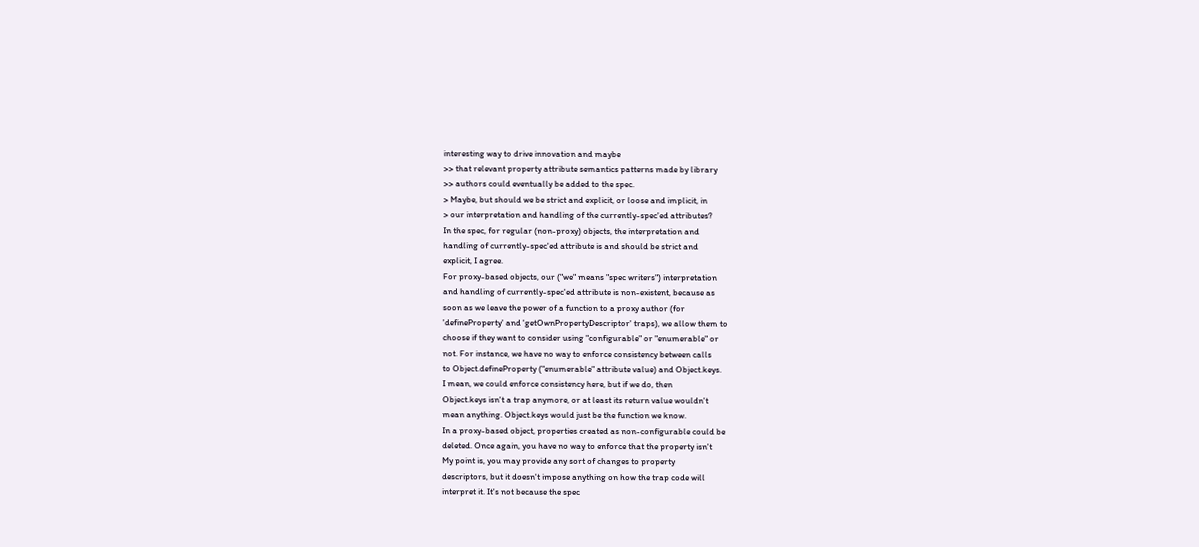interesting way to drive innovation and maybe
>> that relevant property attribute semantics patterns made by library
>> authors could eventually be added to the spec.
> Maybe, but should we be strict and explicit, or loose and implicit, in
> our interpretation and handling of the currently-spec'ed attributes?
In the spec, for regular (non-proxy) objects, the interpretation and
handling of currently-spec'ed attribute is and should be strict and
explicit, I agree.
For proxy-based objects, our ("we" means "spec writers") interpretation
and handling of currently-spec'ed attribute is non-existent, because as
soon as we leave the power of a function to a proxy author (for
'defineProperty' and 'getOwnPropertyDescriptor' traps), we allow them to
choose if they want to consider using "configurable" or "enumerable" or
not. For instance, we have no way to enforce consistency between calls
to Object.defineProperty ("enumerable" attribute value) and Object.keys.
I mean, we could enforce consistency here, but if we do, then
Object.keys isn't a trap anymore, or at least its return value wouldn't
mean anything. Object.keys would just be the function we know.
In a proxy-based object, properties created as non-configurable could be
deleted. Once again, you have no way to enforce that the property isn't
My point is, you may provide any sort of changes to property
descriptors, but it doesn't impose anything on how the trap code will
interpret it. It's not because the spec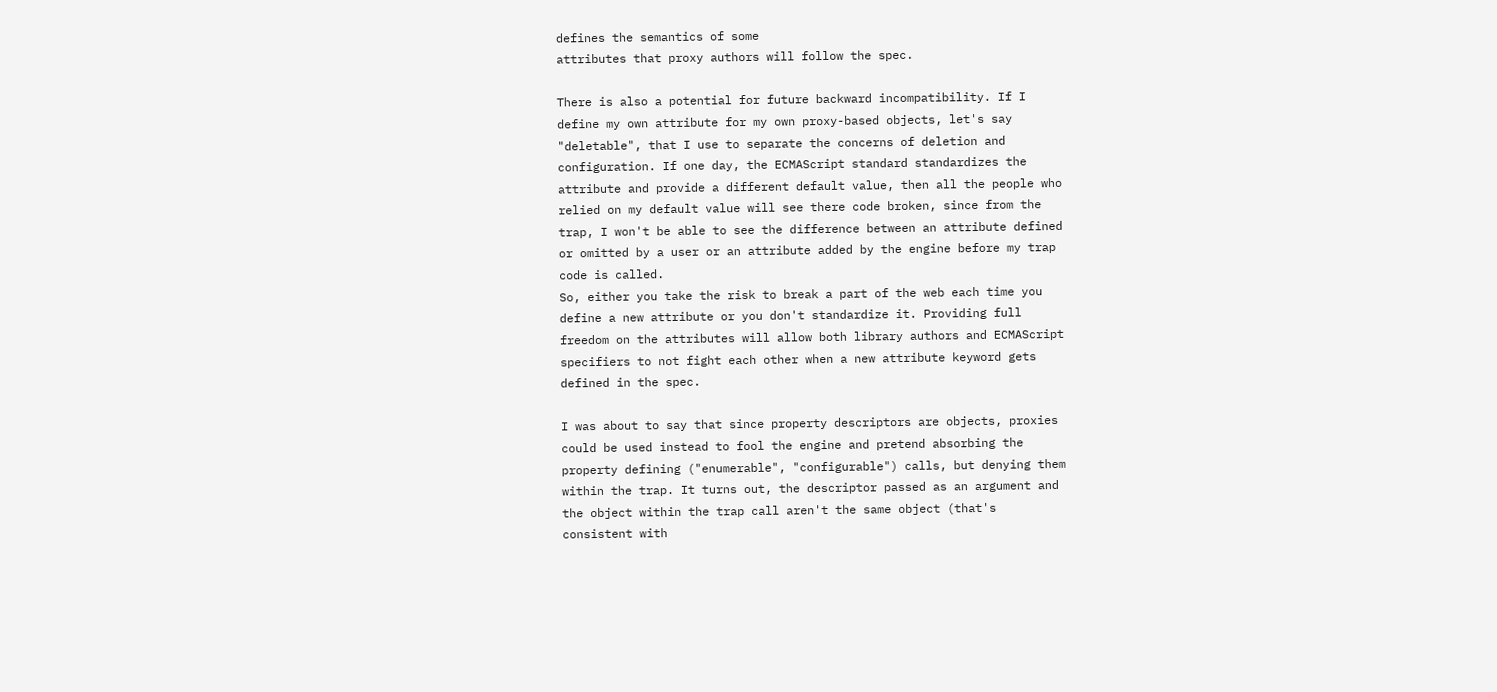defines the semantics of some
attributes that proxy authors will follow the spec.

There is also a potential for future backward incompatibility. If I
define my own attribute for my own proxy-based objects, let's say
"deletable", that I use to separate the concerns of deletion and
configuration. If one day, the ECMAScript standard standardizes the
attribute and provide a different default value, then all the people who
relied on my default value will see there code broken, since from the
trap, I won't be able to see the difference between an attribute defined
or omitted by a user or an attribute added by the engine before my trap
code is called.
So, either you take the risk to break a part of the web each time you
define a new attribute or you don't standardize it. Providing full
freedom on the attributes will allow both library authors and ECMAScript
specifiers to not fight each other when a new attribute keyword gets
defined in the spec.

I was about to say that since property descriptors are objects, proxies
could be used instead to fool the engine and pretend absorbing the
property defining ("enumerable", "configurable") calls, but denying them
within the trap. It turns out, the descriptor passed as an argument and
the object within the trap call aren't the same object (that's
consistent with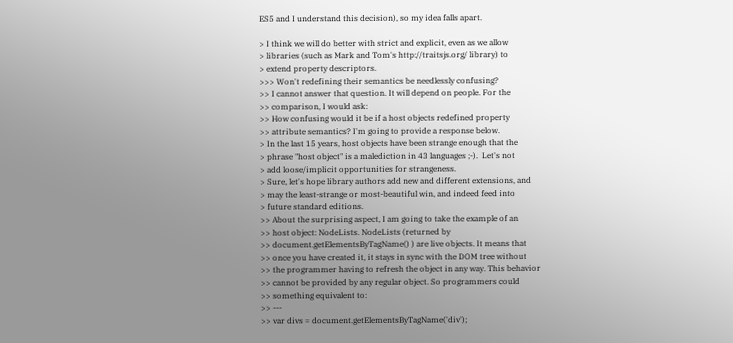ES5 and I understand this decision), so my idea falls apart.

> I think we will do better with strict and explicit, even as we allow
> libraries (such as Mark and Tom's http://traitsjs.org/ library) to
> extend property descriptors.
>>> Won't redefining their semantics be needlessly confusing?
>> I cannot answer that question. It will depend on people. For the
>> comparison, I would ask:
>> How confusing would it be if a host objects redefined property
>> attribute semantics? I'm going to provide a response below.
> In the last 15 years, host objects have been strange enough that the
> phrase "host object" is a malediction in 43 languages ;-).  Let's not
> add loose/implicit opportunities for strangeness.
> Sure, let's hope library authors add new and different extensions, and
> may the least-strange or most-beautiful win, and indeed feed into
> future standard editions.
>> About the surprising aspect, I am going to take the example of an
>> host object: NodeLists. NodeLists (returned by
>> document.getElementsByTagName() ) are live objects. It means that
>> once you have created it, it stays in sync with the DOM tree without
>> the programmer having to refresh the object in any way. This behavior
>> cannot be provided by any regular object. So programmers could
>> something equivalent to:
>> ---
>> var divs = document.getElementsByTagName('div');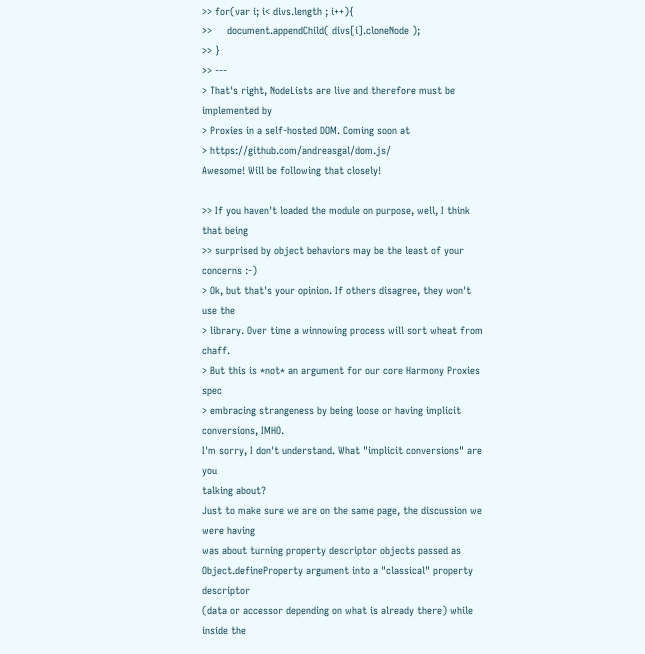>> for(var i; i< divs.length ; i++){
>>     document.appendChild( divs[i].cloneNode );
>> }
>> ---
> That's right, NodeLists are live and therefore must be implemented by
> Proxies in a self-hosted DOM. Coming soon at
> https://github.com/andreasgal/dom.js/
Awesome! Will be following that closely!

>> If you haven't loaded the module on purpose, well, I think that being
>> surprised by object behaviors may be the least of your concerns :-)
> Ok, but that's your opinion. If others disagree, they won't use the
> library. Over time a winnowing process will sort wheat from chaff.
> But this is *not* an argument for our core Harmony Proxies spec
> embracing strangeness by being loose or having implicit conversions, IMHO.
I'm sorry, I don't understand. What "implicit conversions" are you
talking about?
Just to make sure we are on the same page, the discussion we were having
was about turning property descriptor objects passed as
Object.defineProperty argument into a "classical" property descriptor
(data or accessor depending on what is already there) while inside the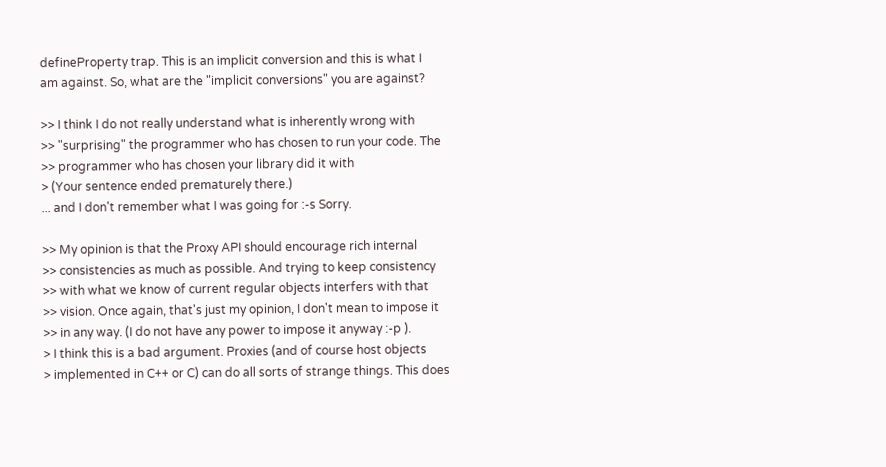defineProperty trap. This is an implicit conversion and this is what I
am against. So, what are the "implicit conversions" you are against?

>> I think I do not really understand what is inherently wrong with
>> "surprising" the programmer who has chosen to run your code. The
>> programmer who has chosen your library did it with
> (Your sentence ended prematurely there.)
... and I don't remember what I was going for :-s Sorry.

>> My opinion is that the Proxy API should encourage rich internal
>> consistencies as much as possible. And trying to keep consistency
>> with what we know of current regular objects interfers with that
>> vision. Once again, that's just my opinion, I don't mean to impose it
>> in any way. (I do not have any power to impose it anyway :-p ).
> I think this is a bad argument. Proxies (and of course host objects
> implemented in C++ or C) can do all sorts of strange things. This does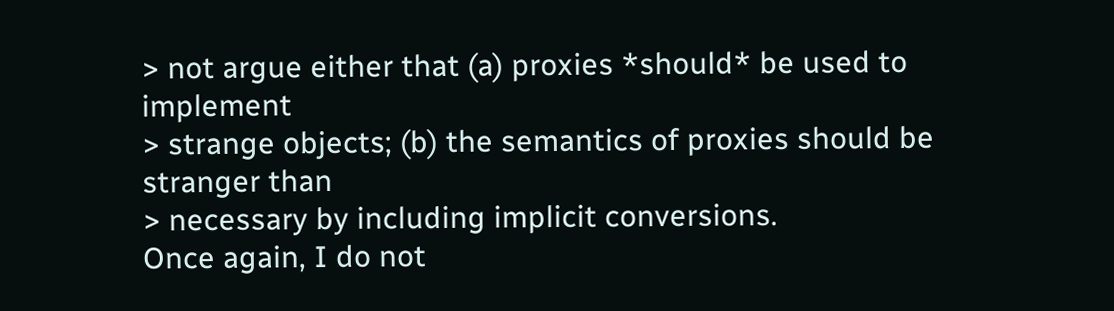> not argue either that (a) proxies *should* be used to implement
> strange objects; (b) the semantics of proxies should be stranger than
> necessary by including implicit conversions.
Once again, I do not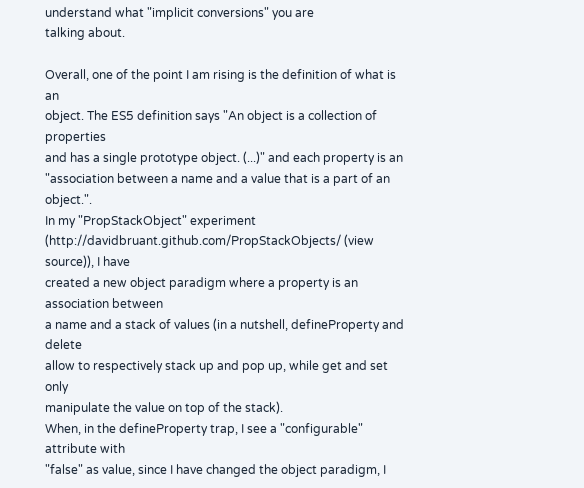understand what "implicit conversions" you are
talking about.

Overall, one of the point I am rising is the definition of what is an
object. The ES5 definition says "An object is a collection of properties
and has a single prototype object. (...)" and each property is an
"association between a name and a value that is a part of an object.".
In my "PropStackObject" experiment
(http://davidbruant.github.com/PropStackObjects/ (view source)), I have
created a new object paradigm where a property is an association between
a name and a stack of values (in a nutshell, defineProperty and delete
allow to respectively stack up and pop up, while get and set only
manipulate the value on top of the stack).
When, in the defineProperty trap, I see a "configurable" attribute with
"false" as value, since I have changed the object paradigm, I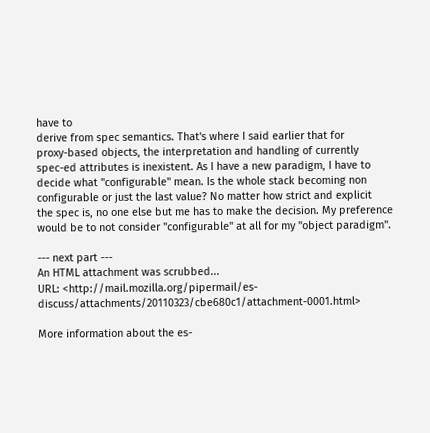have to
derive from spec semantics. That's where I said earlier that for
proxy-based objects, the interpretation and handling of currently
spec-ed attributes is inexistent. As I have a new paradigm, I have to
decide what "configurable" mean. Is the whole stack becoming non
configurable or just the last value? No matter how strict and explicit
the spec is, no one else but me has to make the decision. My preference
would be to not consider "configurable" at all for my "object paradigm".

--- next part ---
An HTML attachment was scrubbed...
URL: <http://mail.mozilla.org/pipermail/es-discuss/attachments/20110323/cbe680c1/attachment-0001.html>

More information about the es-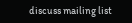discuss mailing list